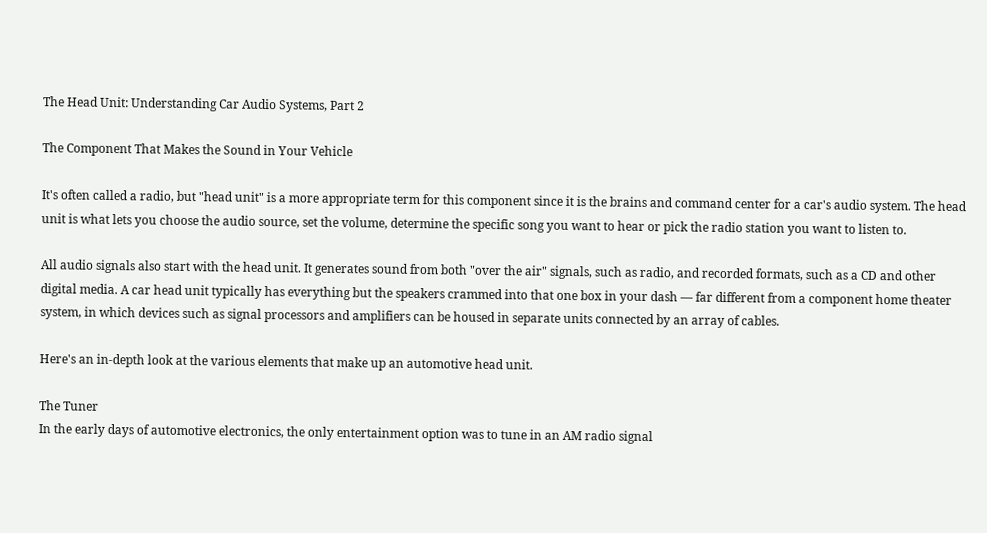The Head Unit: Understanding Car Audio Systems, Part 2

The Component That Makes the Sound in Your Vehicle

It's often called a radio, but "head unit" is a more appropriate term for this component since it is the brains and command center for a car's audio system. The head unit is what lets you choose the audio source, set the volume, determine the specific song you want to hear or pick the radio station you want to listen to.

All audio signals also start with the head unit. It generates sound from both "over the air" signals, such as radio, and recorded formats, such as a CD and other digital media. A car head unit typically has everything but the speakers crammed into that one box in your dash — far different from a component home theater system, in which devices such as signal processors and amplifiers can be housed in separate units connected by an array of cables.

Here's an in-depth look at the various elements that make up an automotive head unit.

The Tuner
In the early days of automotive electronics, the only entertainment option was to tune in an AM radio signal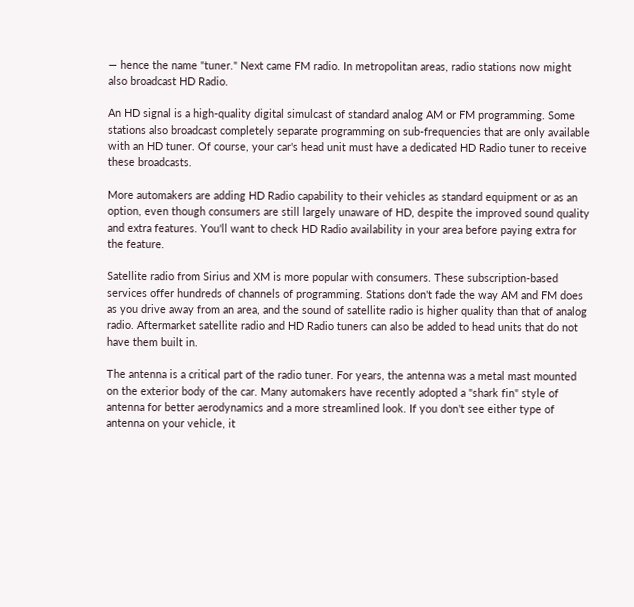— hence the name "tuner." Next came FM radio. In metropolitan areas, radio stations now might also broadcast HD Radio.

An HD signal is a high-quality digital simulcast of standard analog AM or FM programming. Some stations also broadcast completely separate programming on sub-frequencies that are only available with an HD tuner. Of course, your car's head unit must have a dedicated HD Radio tuner to receive these broadcasts.

More automakers are adding HD Radio capability to their vehicles as standard equipment or as an option, even though consumers are still largely unaware of HD, despite the improved sound quality and extra features. You'll want to check HD Radio availability in your area before paying extra for the feature.

Satellite radio from Sirius and XM is more popular with consumers. These subscription-based services offer hundreds of channels of programming. Stations don't fade the way AM and FM does as you drive away from an area, and the sound of satellite radio is higher quality than that of analog radio. Aftermarket satellite radio and HD Radio tuners can also be added to head units that do not have them built in.

The antenna is a critical part of the radio tuner. For years, the antenna was a metal mast mounted on the exterior body of the car. Many automakers have recently adopted a "shark fin" style of antenna for better aerodynamics and a more streamlined look. If you don't see either type of antenna on your vehicle, it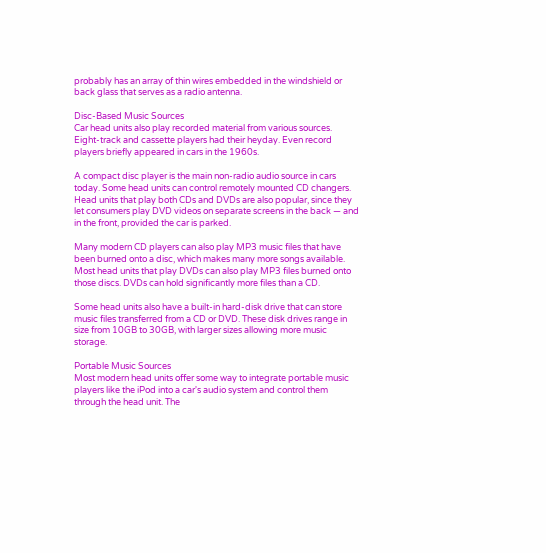probably has an array of thin wires embedded in the windshield or back glass that serves as a radio antenna.

Disc-Based Music Sources
Car head units also play recorded material from various sources. Eight-track and cassette players had their heyday. Even record players briefly appeared in cars in the 1960s.

A compact disc player is the main non-radio audio source in cars today. Some head units can control remotely mounted CD changers. Head units that play both CDs and DVDs are also popular, since they let consumers play DVD videos on separate screens in the back — and in the front, provided the car is parked.

Many modern CD players can also play MP3 music files that have been burned onto a disc, which makes many more songs available. Most head units that play DVDs can also play MP3 files burned onto those discs. DVDs can hold significantly more files than a CD.

Some head units also have a built-in hard-disk drive that can store music files transferred from a CD or DVD. These disk drives range in size from 10GB to 30GB, with larger sizes allowing more music storage.

Portable Music Sources
Most modern head units offer some way to integrate portable music players like the iPod into a car's audio system and control them through the head unit. The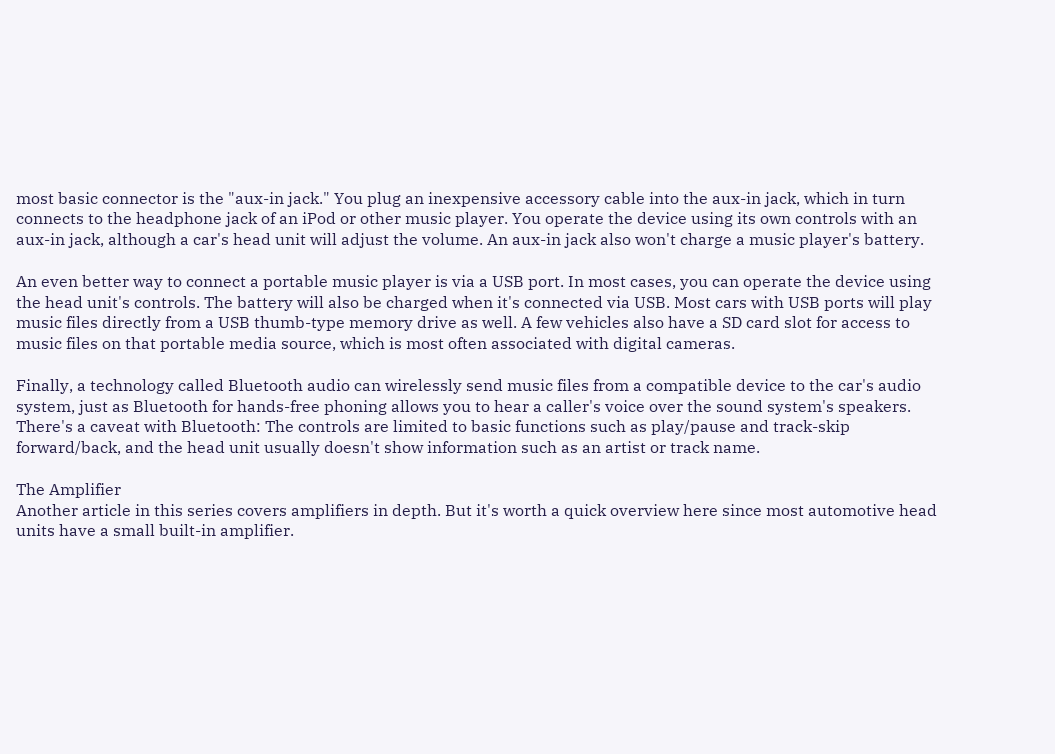most basic connector is the "aux-in jack." You plug an inexpensive accessory cable into the aux-in jack, which in turn connects to the headphone jack of an iPod or other music player. You operate the device using its own controls with an aux-in jack, although a car's head unit will adjust the volume. An aux-in jack also won't charge a music player's battery.

An even better way to connect a portable music player is via a USB port. In most cases, you can operate the device using the head unit's controls. The battery will also be charged when it's connected via USB. Most cars with USB ports will play music files directly from a USB thumb-type memory drive as well. A few vehicles also have a SD card slot for access to music files on that portable media source, which is most often associated with digital cameras.

Finally, a technology called Bluetooth audio can wirelessly send music files from a compatible device to the car's audio system, just as Bluetooth for hands-free phoning allows you to hear a caller's voice over the sound system's speakers. There's a caveat with Bluetooth: The controls are limited to basic functions such as play/pause and track-skip forward/back, and the head unit usually doesn't show information such as an artist or track name.

The Amplifier
Another article in this series covers amplifiers in depth. But it's worth a quick overview here since most automotive head units have a small built-in amplifier.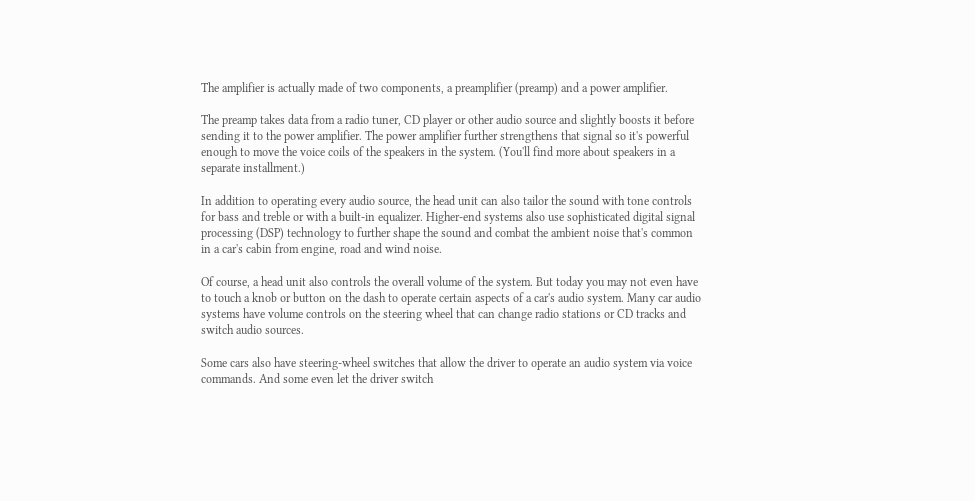The amplifier is actually made of two components, a preamplifier (preamp) and a power amplifier.

The preamp takes data from a radio tuner, CD player or other audio source and slightly boosts it before sending it to the power amplifier. The power amplifier further strengthens that signal so it's powerful enough to move the voice coils of the speakers in the system. (You'll find more about speakers in a separate installment.)

In addition to operating every audio source, the head unit can also tailor the sound with tone controls for bass and treble or with a built-in equalizer. Higher-end systems also use sophisticated digital signal processing (DSP) technology to further shape the sound and combat the ambient noise that's common in a car's cabin from engine, road and wind noise.

Of course, a head unit also controls the overall volume of the system. But today you may not even have to touch a knob or button on the dash to operate certain aspects of a car's audio system. Many car audio systems have volume controls on the steering wheel that can change radio stations or CD tracks and switch audio sources.

Some cars also have steering-wheel switches that allow the driver to operate an audio system via voice commands. And some even let the driver switch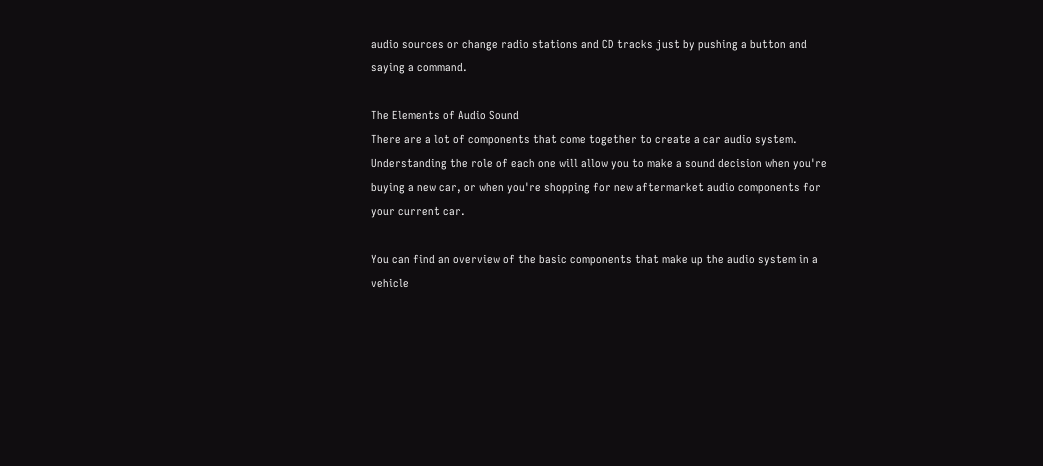audio sources or change radio stations and CD tracks just by pushing a button and saying a command.

The Elements of Audio Sound
There are a lot of components that come together to create a car audio system. Understanding the role of each one will allow you to make a sound decision when you're buying a new car, or when you're shopping for new aftermarket audio components for your current car.

You can find an overview of the basic components that make up the audio system in a vehicle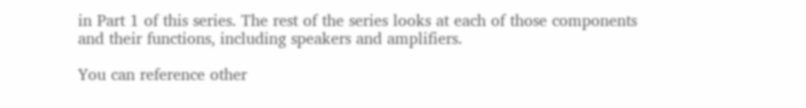in Part 1 of this series. The rest of the series looks at each of those components and their functions, including speakers and amplifiers.

You can reference other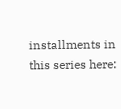installments in this series here: